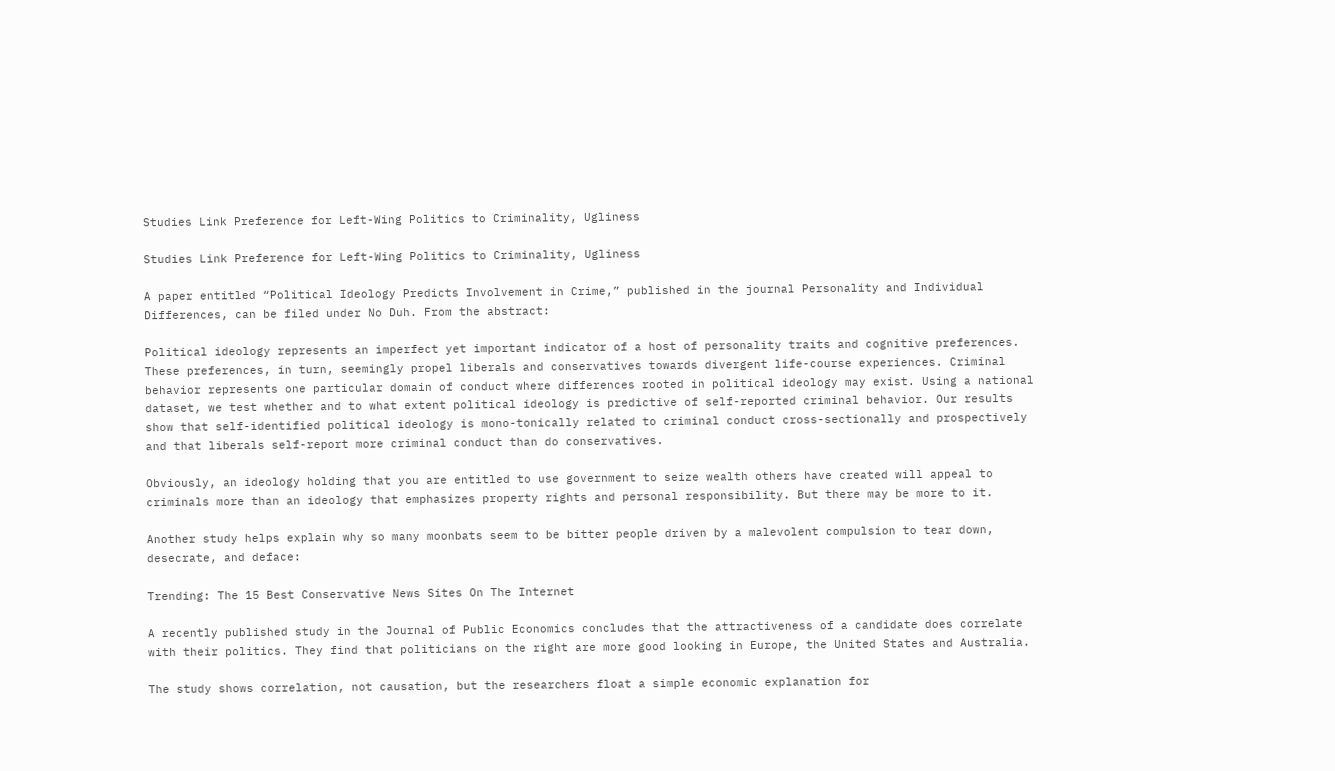Studies Link Preference for Left-Wing Politics to Criminality, Ugliness

Studies Link Preference for Left-Wing Politics to Criminality, Ugliness

A paper entitled “Political Ideology Predicts Involvement in Crime,” published in the journal Personality and Individual Differences, can be filed under No Duh. From the abstract:

Political ideology represents an imperfect yet important indicator of a host of personality traits and cognitive preferences. These preferences, in turn, seemingly propel liberals and conservatives towards divergent life-course experiences. Criminal behavior represents one particular domain of conduct where differences rooted in political ideology may exist. Using a national dataset, we test whether and to what extent political ideology is predictive of self-reported criminal behavior. Our results show that self-identified political ideology is mono-tonically related to criminal conduct cross-sectionally and prospectively and that liberals self-report more criminal conduct than do conservatives.

Obviously, an ideology holding that you are entitled to use government to seize wealth others have created will appeal to criminals more than an ideology that emphasizes property rights and personal responsibility. But there may be more to it.

Another study helps explain why so many moonbats seem to be bitter people driven by a malevolent compulsion to tear down, desecrate, and deface:

Trending: The 15 Best Conservative News Sites On The Internet

A recently published study in the Journal of Public Economics concludes that the attractiveness of a candidate does correlate with their politics. They find that politicians on the right are more good looking in Europe, the United States and Australia.

The study shows correlation, not causation, but the researchers float a simple economic explanation for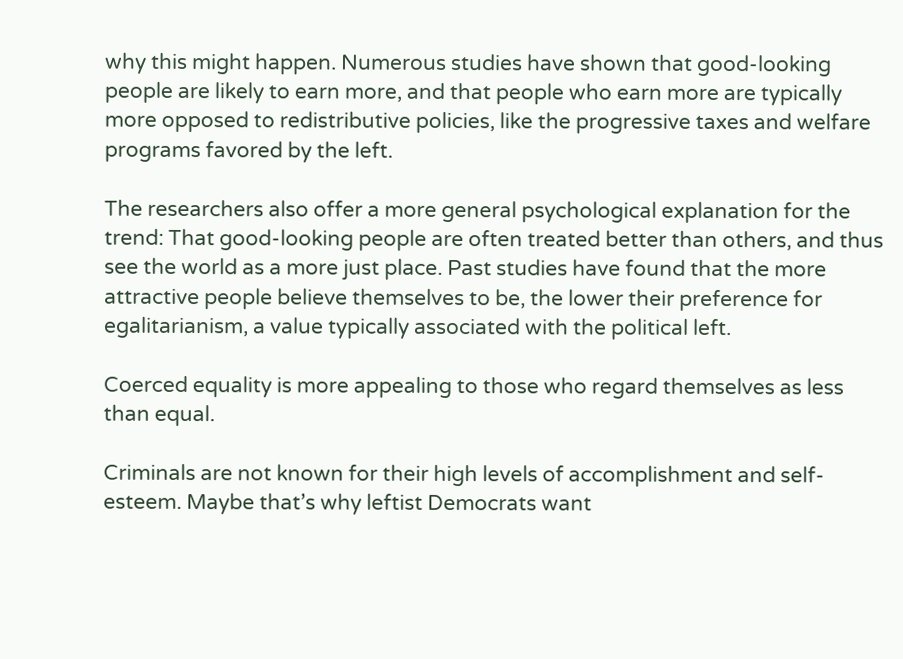why this might happen. Numerous studies have shown that good-looking people are likely to earn more, and that people who earn more are typically more opposed to redistributive policies, like the progressive taxes and welfare programs favored by the left.

The researchers also offer a more general psychological explanation for the trend: That good-looking people are often treated better than others, and thus see the world as a more just place. Past studies have found that the more attractive people believe themselves to be, the lower their preference for egalitarianism, a value typically associated with the political left.

Coerced equality is more appealing to those who regard themselves as less than equal.

Criminals are not known for their high levels of accomplishment and self-esteem. Maybe that’s why leftist Democrats want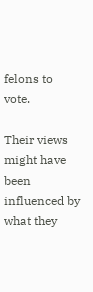felons to vote.

Their views might have been influenced by what they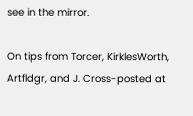see in the mirror.

On tips from Torcer, KirklesWorth, Artfldgr, and J. Cross-posted at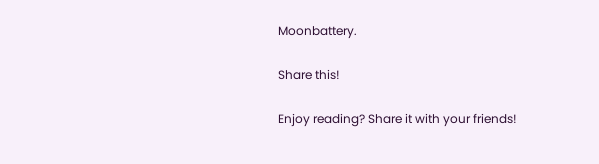Moonbattery.

Share this!

Enjoy reading? Share it with your friends!